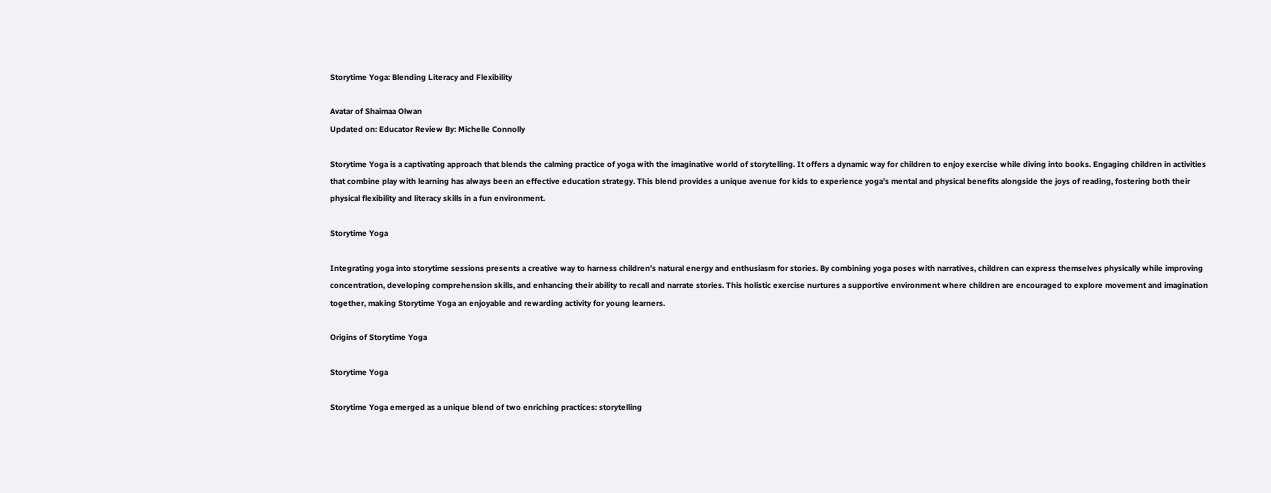Storytime Yoga: Blending Literacy and Flexibility

Avatar of Shaimaa Olwan
Updated on: Educator Review By: Michelle Connolly

Storytime Yoga is a captivating approach that blends the calming practice of yoga with the imaginative world of storytelling. It offers a dynamic way for children to enjoy exercise while diving into books. Engaging children in activities that combine play with learning has always been an effective education strategy. This blend provides a unique avenue for kids to experience yoga’s mental and physical benefits alongside the joys of reading, fostering both their physical flexibility and literacy skills in a fun environment.

Storytime Yoga

Integrating yoga into storytime sessions presents a creative way to harness children’s natural energy and enthusiasm for stories. By combining yoga poses with narratives, children can express themselves physically while improving concentration, developing comprehension skills, and enhancing their ability to recall and narrate stories. This holistic exercise nurtures a supportive environment where children are encouraged to explore movement and imagination together, making Storytime Yoga an enjoyable and rewarding activity for young learners.

Origins of Storytime Yoga

Storytime Yoga

Storytime Yoga emerged as a unique blend of two enriching practices: storytelling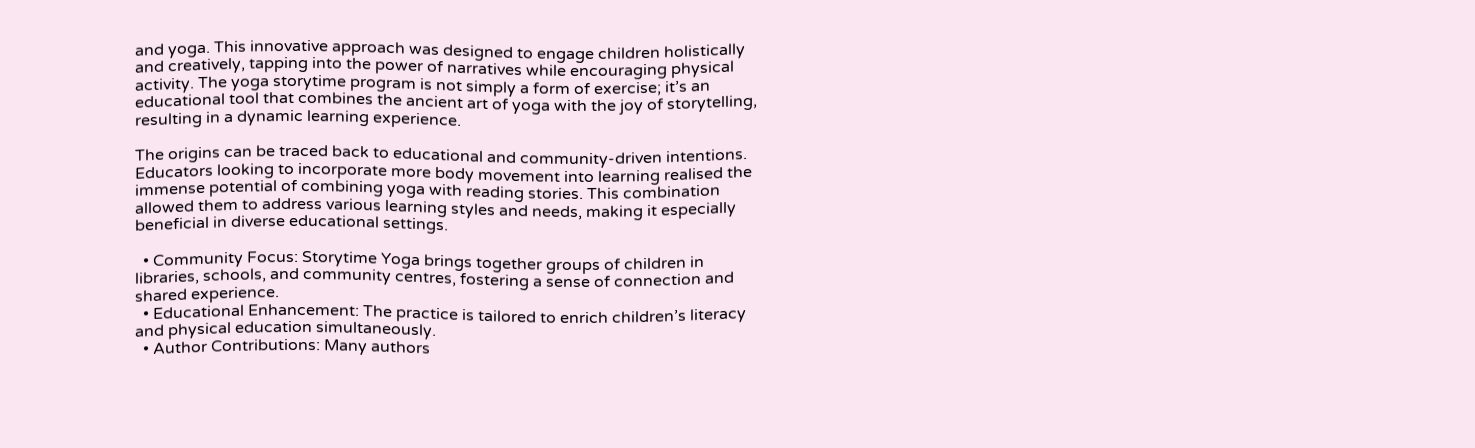and yoga. This innovative approach was designed to engage children holistically and creatively, tapping into the power of narratives while encouraging physical activity. The yoga storytime program is not simply a form of exercise; it’s an educational tool that combines the ancient art of yoga with the joy of storytelling, resulting in a dynamic learning experience.

The origins can be traced back to educational and community-driven intentions. Educators looking to incorporate more body movement into learning realised the immense potential of combining yoga with reading stories. This combination allowed them to address various learning styles and needs, making it especially beneficial in diverse educational settings.

  • Community Focus: Storytime Yoga brings together groups of children in libraries, schools, and community centres, fostering a sense of connection and shared experience.
  • Educational Enhancement: The practice is tailored to enrich children’s literacy and physical education simultaneously.
  • Author Contributions: Many authors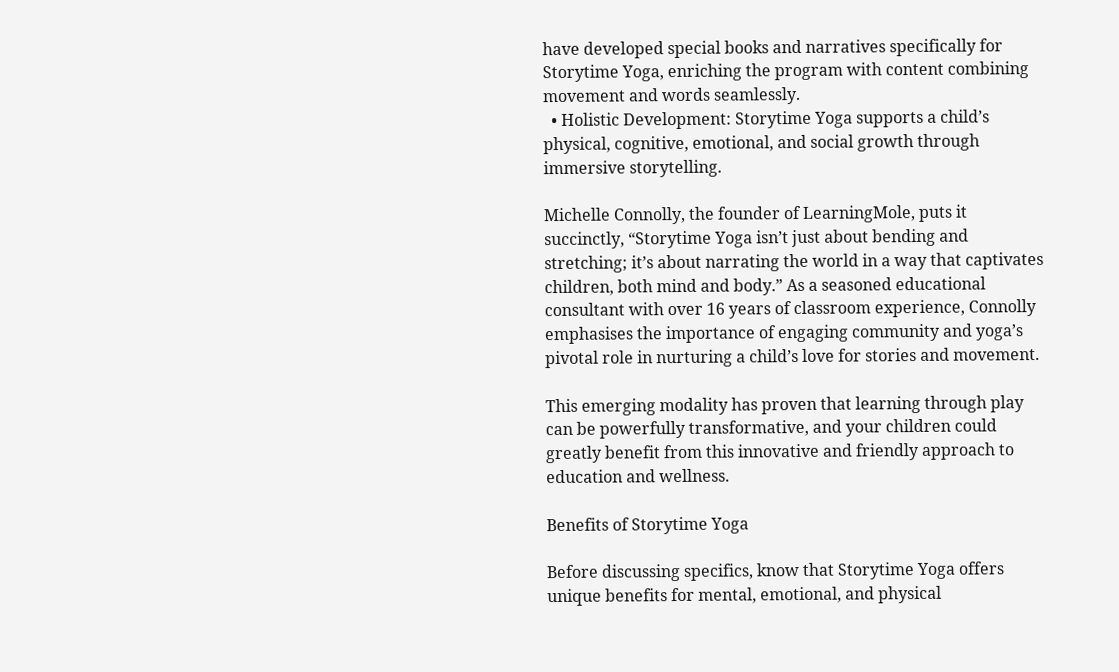have developed special books and narratives specifically for Storytime Yoga, enriching the program with content combining movement and words seamlessly.
  • Holistic Development: Storytime Yoga supports a child’s physical, cognitive, emotional, and social growth through immersive storytelling.

Michelle Connolly, the founder of LearningMole, puts it succinctly, “Storytime Yoga isn’t just about bending and stretching; it’s about narrating the world in a way that captivates children, both mind and body.” As a seasoned educational consultant with over 16 years of classroom experience, Connolly emphasises the importance of engaging community and yoga’s pivotal role in nurturing a child’s love for stories and movement.

This emerging modality has proven that learning through play can be powerfully transformative, and your children could greatly benefit from this innovative and friendly approach to education and wellness.

Benefits of Storytime Yoga

Before discussing specifics, know that Storytime Yoga offers unique benefits for mental, emotional, and physical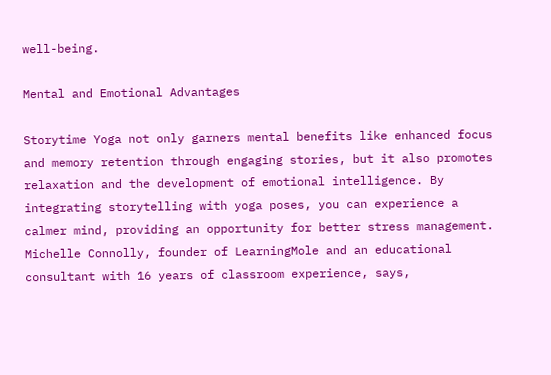well-being.

Mental and Emotional Advantages

Storytime Yoga not only garners mental benefits like enhanced focus and memory retention through engaging stories, but it also promotes relaxation and the development of emotional intelligence. By integrating storytelling with yoga poses, you can experience a calmer mind, providing an opportunity for better stress management. Michelle Connolly, founder of LearningMole and an educational consultant with 16 years of classroom experience, says,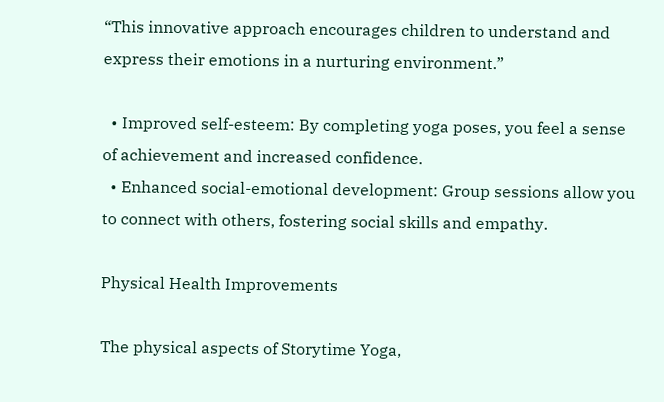“This innovative approach encourages children to understand and express their emotions in a nurturing environment.”

  • Improved self-esteem: By completing yoga poses, you feel a sense of achievement and increased confidence.
  • Enhanced social-emotional development: Group sessions allow you to connect with others, fostering social skills and empathy.

Physical Health Improvements

The physical aspects of Storytime Yoga,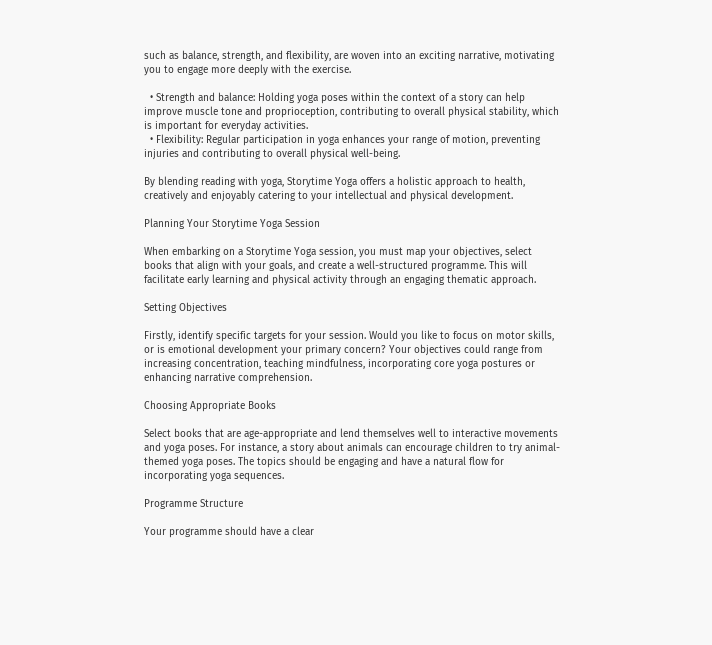such as balance, strength, and flexibility, are woven into an exciting narrative, motivating you to engage more deeply with the exercise.

  • Strength and balance: Holding yoga poses within the context of a story can help improve muscle tone and proprioception, contributing to overall physical stability, which is important for everyday activities.
  • Flexibility: Regular participation in yoga enhances your range of motion, preventing injuries and contributing to overall physical well-being.

By blending reading with yoga, Storytime Yoga offers a holistic approach to health, creatively and enjoyably catering to your intellectual and physical development.

Planning Your Storytime Yoga Session

When embarking on a Storytime Yoga session, you must map your objectives, select books that align with your goals, and create a well-structured programme. This will facilitate early learning and physical activity through an engaging thematic approach.

Setting Objectives

Firstly, identify specific targets for your session. Would you like to focus on motor skills, or is emotional development your primary concern? Your objectives could range from increasing concentration, teaching mindfulness, incorporating core yoga postures or enhancing narrative comprehension.

Choosing Appropriate Books

Select books that are age-appropriate and lend themselves well to interactive movements and yoga poses. For instance, a story about animals can encourage children to try animal-themed yoga poses. The topics should be engaging and have a natural flow for incorporating yoga sequences.

Programme Structure

Your programme should have a clear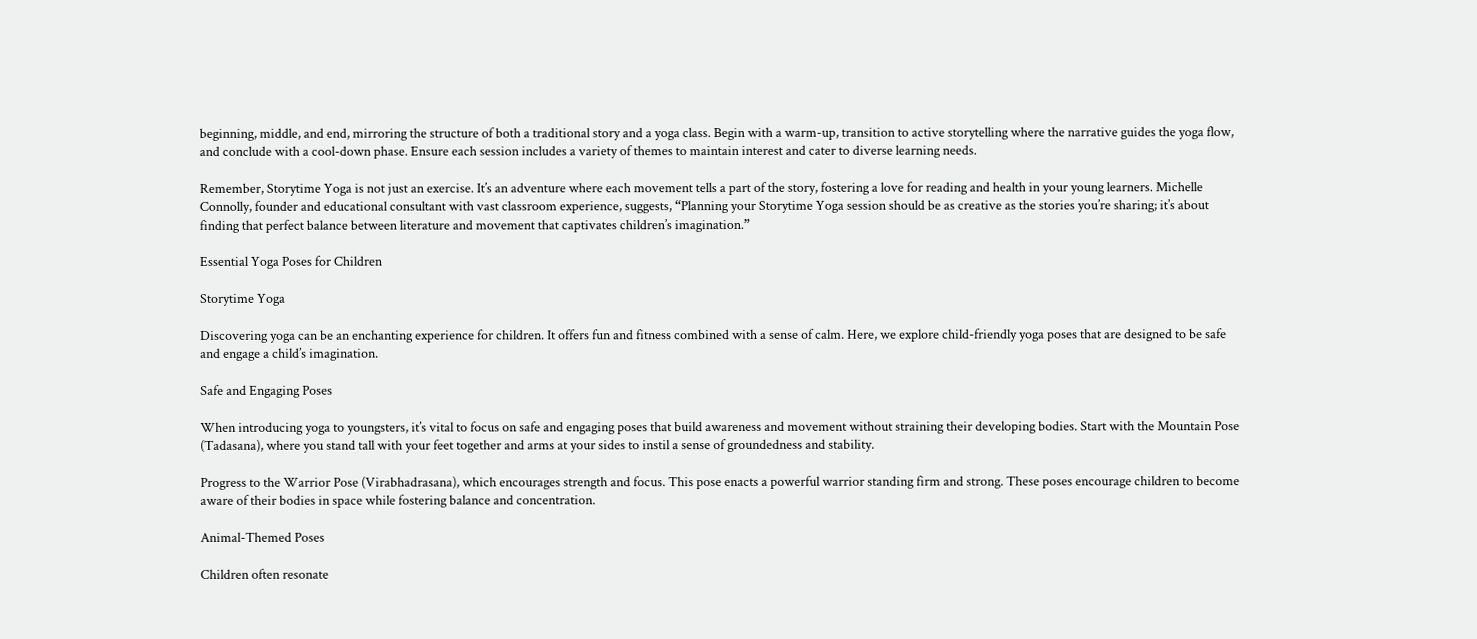beginning, middle, and end, mirroring the structure of both a traditional story and a yoga class. Begin with a warm-up, transition to active storytelling where the narrative guides the yoga flow, and conclude with a cool-down phase. Ensure each session includes a variety of themes to maintain interest and cater to diverse learning needs.

Remember, Storytime Yoga is not just an exercise. It’s an adventure where each movement tells a part of the story, fostering a love for reading and health in your young learners. Michelle Connolly, founder and educational consultant with vast classroom experience, suggests, “Planning your Storytime Yoga session should be as creative as the stories you’re sharing; it’s about finding that perfect balance between literature and movement that captivates children’s imagination.”

Essential Yoga Poses for Children

Storytime Yoga

Discovering yoga can be an enchanting experience for children. It offers fun and fitness combined with a sense of calm. Here, we explore child-friendly yoga poses that are designed to be safe and engage a child’s imagination.

Safe and Engaging Poses

When introducing yoga to youngsters, it’s vital to focus on safe and engaging poses that build awareness and movement without straining their developing bodies. Start with the Mountain Pose (Tadasana), where you stand tall with your feet together and arms at your sides to instil a sense of groundedness and stability.

Progress to the Warrior Pose (Virabhadrasana), which encourages strength and focus. This pose enacts a powerful warrior standing firm and strong. These poses encourage children to become aware of their bodies in space while fostering balance and concentration.

Animal-Themed Poses

Children often resonate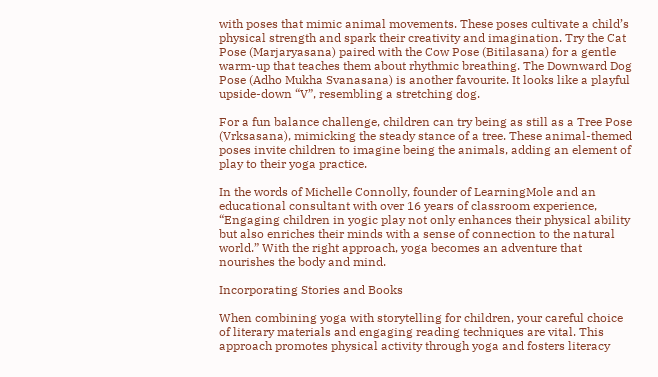with poses that mimic animal movements. These poses cultivate a child’s physical strength and spark their creativity and imagination. Try the Cat Pose (Marjaryasana) paired with the Cow Pose (Bitilasana) for a gentle warm-up that teaches them about rhythmic breathing. The Downward Dog Pose (Adho Mukha Svanasana) is another favourite. It looks like a playful upside-down “V”, resembling a stretching dog.

For a fun balance challenge, children can try being as still as a Tree Pose (Vrksasana), mimicking the steady stance of a tree. These animal-themed poses invite children to imagine being the animals, adding an element of play to their yoga practice.

In the words of Michelle Connolly, founder of LearningMole and an educational consultant with over 16 years of classroom experience, “Engaging children in yogic play not only enhances their physical ability but also enriches their minds with a sense of connection to the natural world.” With the right approach, yoga becomes an adventure that nourishes the body and mind.

Incorporating Stories and Books

When combining yoga with storytelling for children, your careful choice of literary materials and engaging reading techniques are vital. This approach promotes physical activity through yoga and fosters literacy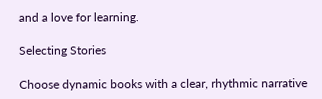and a love for learning.

Selecting Stories

Choose dynamic books with a clear, rhythmic narrative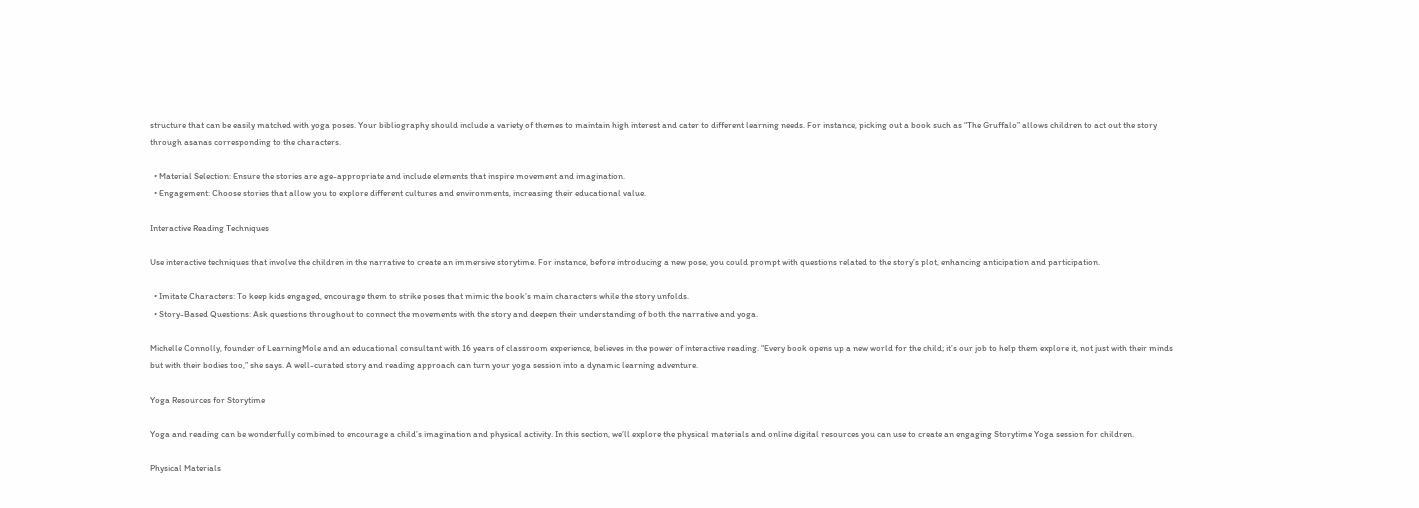structure that can be easily matched with yoga poses. Your bibliography should include a variety of themes to maintain high interest and cater to different learning needs. For instance, picking out a book such as “The Gruffalo” allows children to act out the story through asanas corresponding to the characters.

  • Material Selection: Ensure the stories are age-appropriate and include elements that inspire movement and imagination.
  • Engagement: Choose stories that allow you to explore different cultures and environments, increasing their educational value.

Interactive Reading Techniques

Use interactive techniques that involve the children in the narrative to create an immersive storytime. For instance, before introducing a new pose, you could prompt with questions related to the story’s plot, enhancing anticipation and participation.

  • Imitate Characters: To keep kids engaged, encourage them to strike poses that mimic the book’s main characters while the story unfolds.
  • Story-Based Questions: Ask questions throughout to connect the movements with the story and deepen their understanding of both the narrative and yoga.

Michelle Connolly, founder of LearningMole and an educational consultant with 16 years of classroom experience, believes in the power of interactive reading. “Every book opens up a new world for the child; it’s our job to help them explore it, not just with their minds but with their bodies too,” she says. A well-curated story and reading approach can turn your yoga session into a dynamic learning adventure.

Yoga Resources for Storytime

Yoga and reading can be wonderfully combined to encourage a child’s imagination and physical activity. In this section, we’ll explore the physical materials and online digital resources you can use to create an engaging Storytime Yoga session for children.

Physical Materials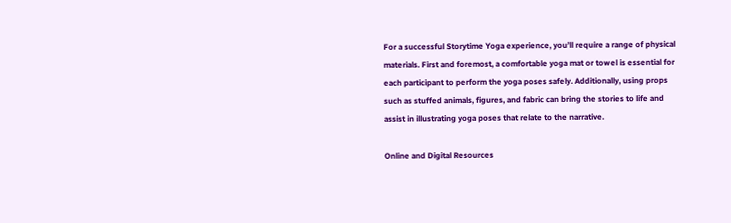For a successful Storytime Yoga experience, you’ll require a range of physical materials. First and foremost, a comfortable yoga mat or towel is essential for each participant to perform the yoga poses safely. Additionally, using props such as stuffed animals, figures, and fabric can bring the stories to life and assist in illustrating yoga poses that relate to the narrative.

Online and Digital Resources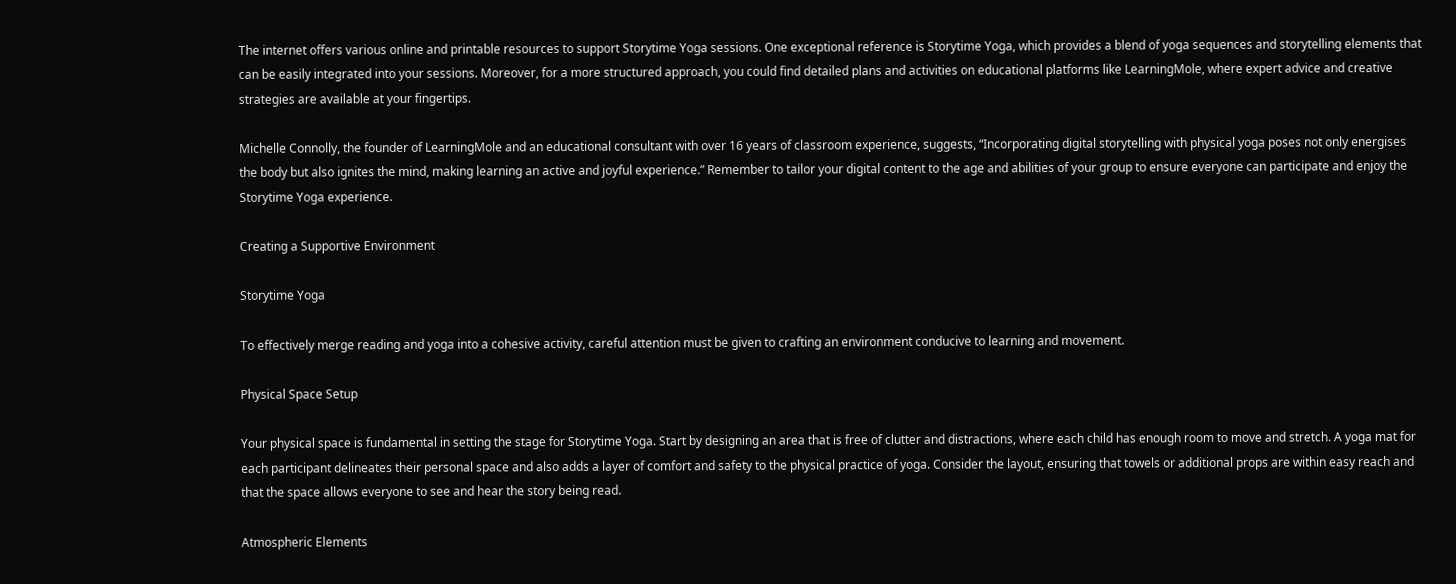The internet offers various online and printable resources to support Storytime Yoga sessions. One exceptional reference is Storytime Yoga, which provides a blend of yoga sequences and storytelling elements that can be easily integrated into your sessions. Moreover, for a more structured approach, you could find detailed plans and activities on educational platforms like LearningMole, where expert advice and creative strategies are available at your fingertips.

Michelle Connolly, the founder of LearningMole and an educational consultant with over 16 years of classroom experience, suggests, “Incorporating digital storytelling with physical yoga poses not only energises the body but also ignites the mind, making learning an active and joyful experience.” Remember to tailor your digital content to the age and abilities of your group to ensure everyone can participate and enjoy the Storytime Yoga experience.

Creating a Supportive Environment

Storytime Yoga

To effectively merge reading and yoga into a cohesive activity, careful attention must be given to crafting an environment conducive to learning and movement.

Physical Space Setup

Your physical space is fundamental in setting the stage for Storytime Yoga. Start by designing an area that is free of clutter and distractions, where each child has enough room to move and stretch. A yoga mat for each participant delineates their personal space and also adds a layer of comfort and safety to the physical practice of yoga. Consider the layout, ensuring that towels or additional props are within easy reach and that the space allows everyone to see and hear the story being read.

Atmospheric Elements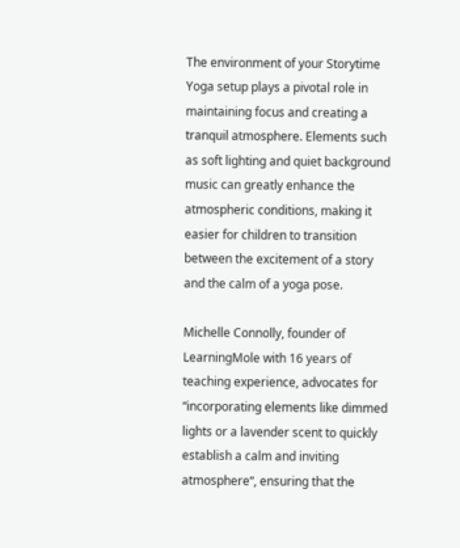The environment of your Storytime Yoga setup plays a pivotal role in maintaining focus and creating a tranquil atmosphere. Elements such as soft lighting and quiet background music can greatly enhance the atmospheric conditions, making it easier for children to transition between the excitement of a story and the calm of a yoga pose.

Michelle Connolly, founder of LearningMole with 16 years of teaching experience, advocates for “incorporating elements like dimmed lights or a lavender scent to quickly establish a calm and inviting atmosphere“, ensuring that the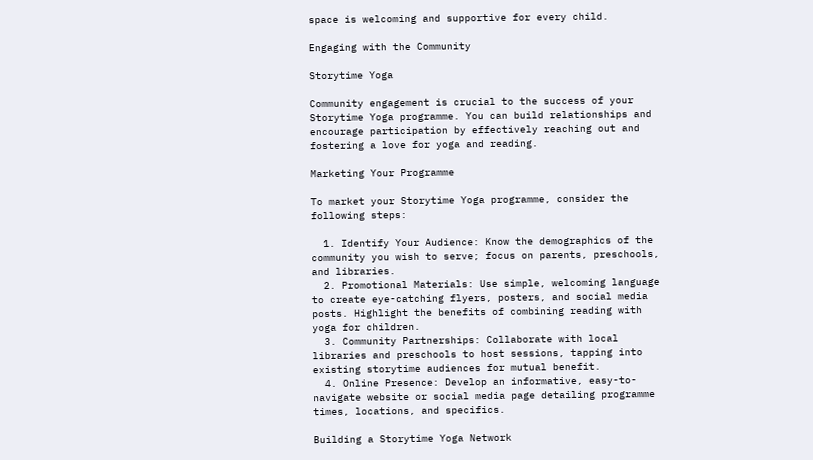space is welcoming and supportive for every child.

Engaging with the Community

Storytime Yoga

Community engagement is crucial to the success of your Storytime Yoga programme. You can build relationships and encourage participation by effectively reaching out and fostering a love for yoga and reading.

Marketing Your Programme

To market your Storytime Yoga programme, consider the following steps:

  1. Identify Your Audience: Know the demographics of the community you wish to serve; focus on parents, preschools, and libraries.
  2. Promotional Materials: Use simple, welcoming language to create eye-catching flyers, posters, and social media posts. Highlight the benefits of combining reading with yoga for children.
  3. Community Partnerships: Collaborate with local libraries and preschools to host sessions, tapping into existing storytime audiences for mutual benefit.
  4. Online Presence: Develop an informative, easy-to-navigate website or social media page detailing programme times, locations, and specifics.

Building a Storytime Yoga Network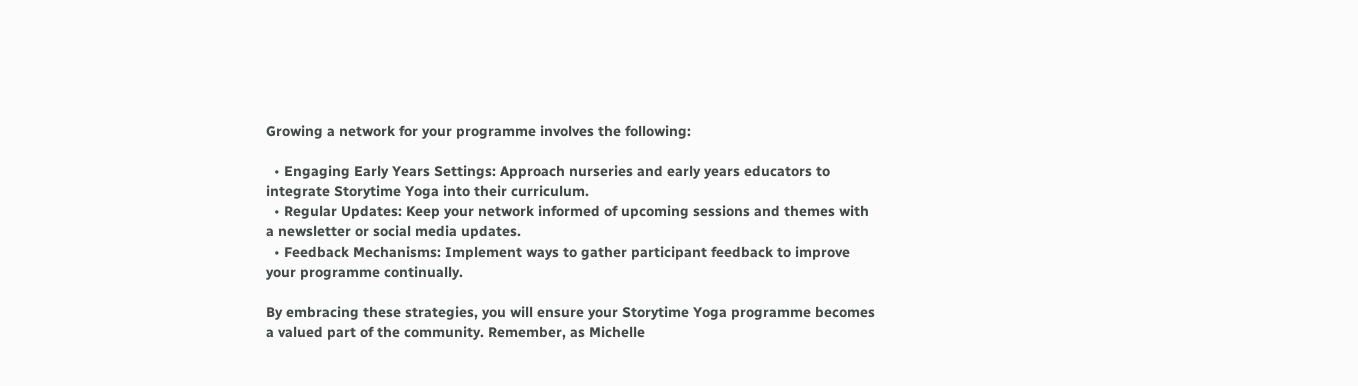Growing a network for your programme involves the following:

  • Engaging Early Years Settings: Approach nurseries and early years educators to integrate Storytime Yoga into their curriculum.
  • Regular Updates: Keep your network informed of upcoming sessions and themes with a newsletter or social media updates.
  • Feedback Mechanisms: Implement ways to gather participant feedback to improve your programme continually.

By embracing these strategies, you will ensure your Storytime Yoga programme becomes a valued part of the community. Remember, as Michelle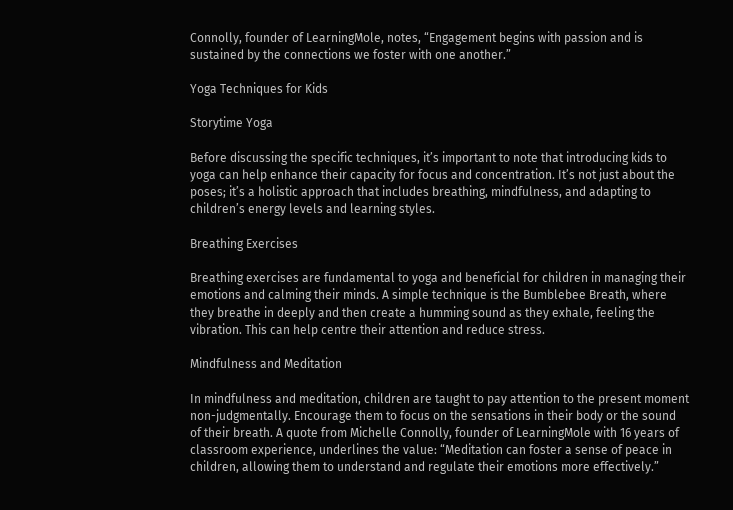Connolly, founder of LearningMole, notes, “Engagement begins with passion and is sustained by the connections we foster with one another.”

Yoga Techniques for Kids

Storytime Yoga

Before discussing the specific techniques, it’s important to note that introducing kids to yoga can help enhance their capacity for focus and concentration. It’s not just about the poses; it’s a holistic approach that includes breathing, mindfulness, and adapting to children’s energy levels and learning styles.

Breathing Exercises

Breathing exercises are fundamental to yoga and beneficial for children in managing their emotions and calming their minds. A simple technique is the Bumblebee Breath, where they breathe in deeply and then create a humming sound as they exhale, feeling the vibration. This can help centre their attention and reduce stress.

Mindfulness and Meditation

In mindfulness and meditation, children are taught to pay attention to the present moment non-judgmentally. Encourage them to focus on the sensations in their body or the sound of their breath. A quote from Michelle Connolly, founder of LearningMole with 16 years of classroom experience, underlines the value: “Meditation can foster a sense of peace in children, allowing them to understand and regulate their emotions more effectively.”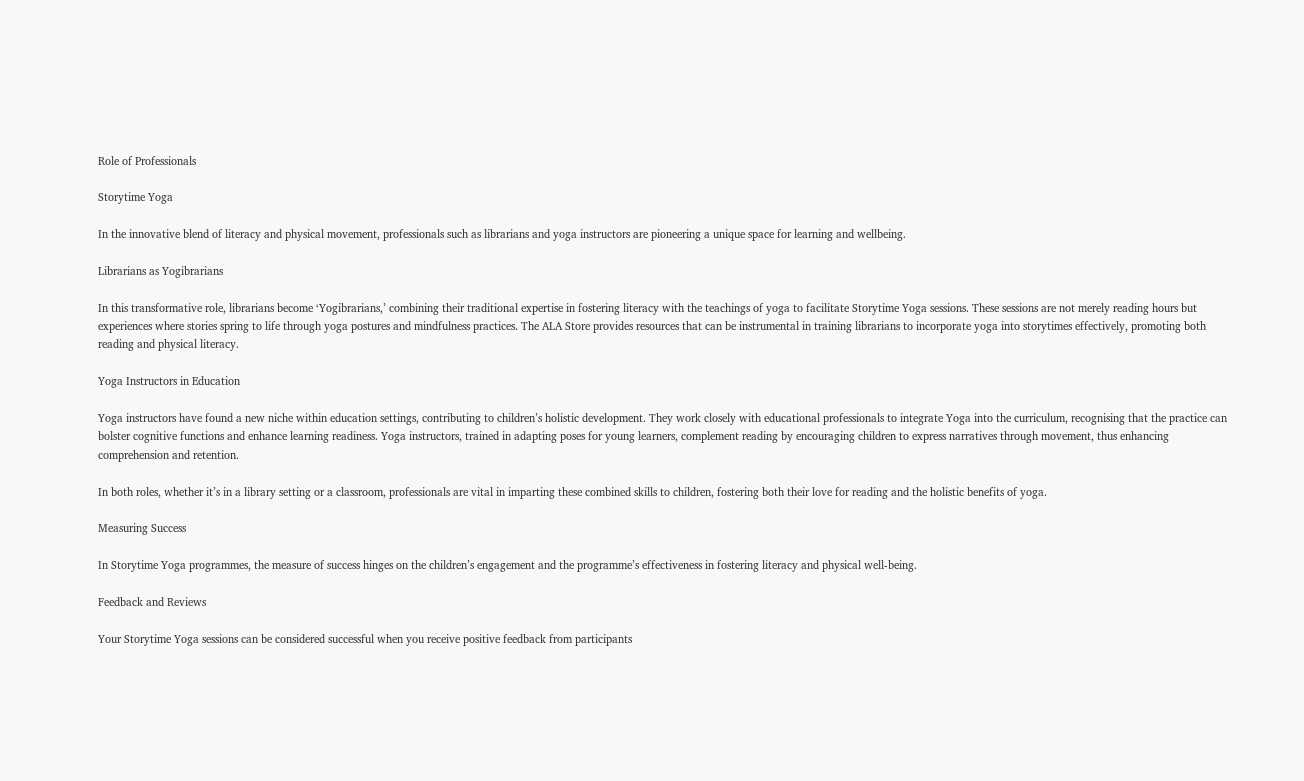Role of Professionals

Storytime Yoga

In the innovative blend of literacy and physical movement, professionals such as librarians and yoga instructors are pioneering a unique space for learning and wellbeing.

Librarians as Yogibrarians

In this transformative role, librarians become ‘Yogibrarians,’ combining their traditional expertise in fostering literacy with the teachings of yoga to facilitate Storytime Yoga sessions. These sessions are not merely reading hours but experiences where stories spring to life through yoga postures and mindfulness practices. The ALA Store provides resources that can be instrumental in training librarians to incorporate yoga into storytimes effectively, promoting both reading and physical literacy.

Yoga Instructors in Education

Yoga instructors have found a new niche within education settings, contributing to children’s holistic development. They work closely with educational professionals to integrate Yoga into the curriculum, recognising that the practice can bolster cognitive functions and enhance learning readiness. Yoga instructors, trained in adapting poses for young learners, complement reading by encouraging children to express narratives through movement, thus enhancing comprehension and retention.

In both roles, whether it’s in a library setting or a classroom, professionals are vital in imparting these combined skills to children, fostering both their love for reading and the holistic benefits of yoga.

Measuring Success

In Storytime Yoga programmes, the measure of success hinges on the children’s engagement and the programme’s effectiveness in fostering literacy and physical well-being.

Feedback and Reviews

Your Storytime Yoga sessions can be considered successful when you receive positive feedback from participants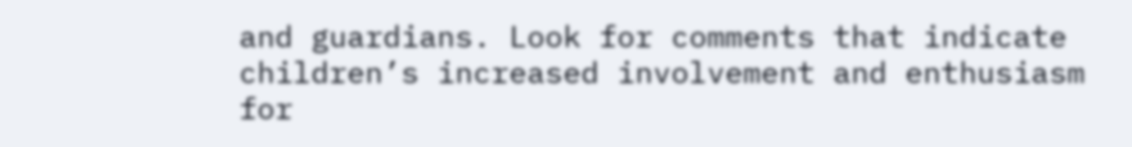and guardians. Look for comments that indicate children’s increased involvement and enthusiasm for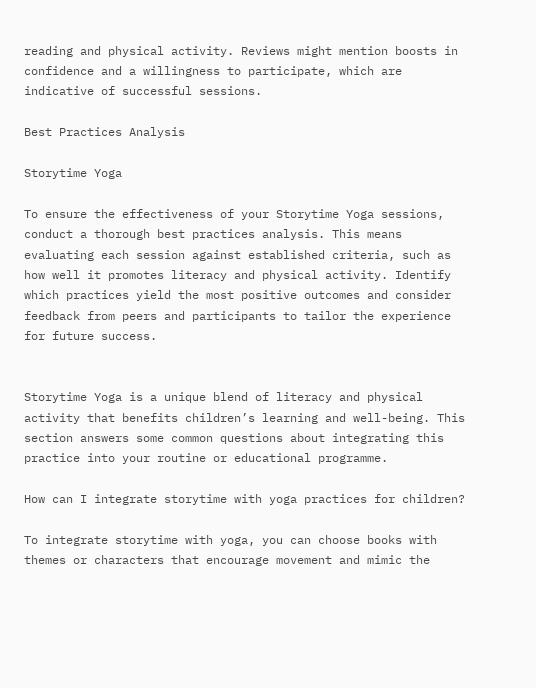reading and physical activity. Reviews might mention boosts in confidence and a willingness to participate, which are indicative of successful sessions.

Best Practices Analysis

Storytime Yoga

To ensure the effectiveness of your Storytime Yoga sessions, conduct a thorough best practices analysis. This means evaluating each session against established criteria, such as how well it promotes literacy and physical activity. Identify which practices yield the most positive outcomes and consider feedback from peers and participants to tailor the experience for future success.


Storytime Yoga is a unique blend of literacy and physical activity that benefits children’s learning and well-being. This section answers some common questions about integrating this practice into your routine or educational programme.

How can I integrate storytime with yoga practices for children?

To integrate storytime with yoga, you can choose books with themes or characters that encourage movement and mimic the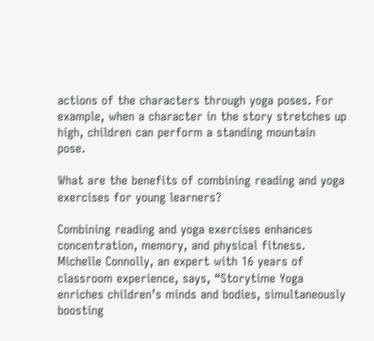actions of the characters through yoga poses. For example, when a character in the story stretches up high, children can perform a standing mountain pose.

What are the benefits of combining reading and yoga exercises for young learners?

Combining reading and yoga exercises enhances concentration, memory, and physical fitness. Michelle Connolly, an expert with 16 years of classroom experience, says, “Storytime Yoga enriches children’s minds and bodies, simultaneously boosting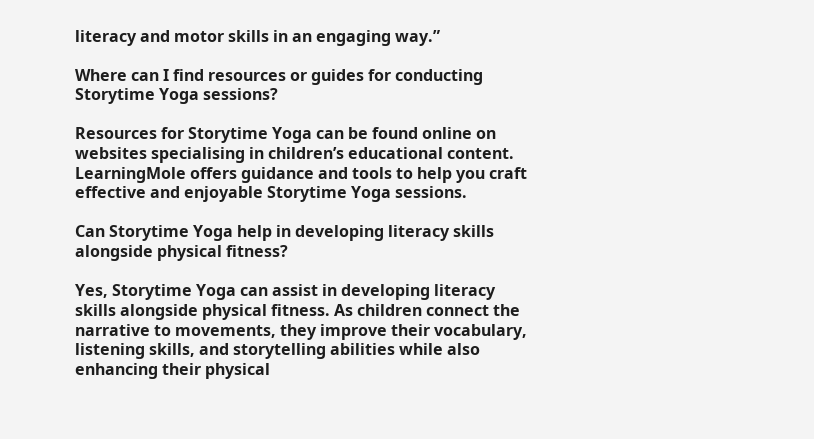literacy and motor skills in an engaging way.”

Where can I find resources or guides for conducting Storytime Yoga sessions?

Resources for Storytime Yoga can be found online on websites specialising in children’s educational content. LearningMole offers guidance and tools to help you craft effective and enjoyable Storytime Yoga sessions.

Can Storytime Yoga help in developing literacy skills alongside physical fitness?

Yes, Storytime Yoga can assist in developing literacy skills alongside physical fitness. As children connect the narrative to movements, they improve their vocabulary, listening skills, and storytelling abilities while also enhancing their physical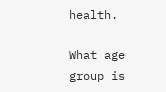health.

What age group is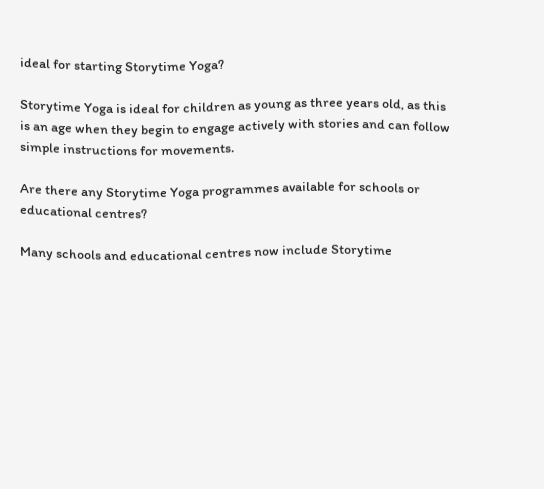ideal for starting Storytime Yoga?

Storytime Yoga is ideal for children as young as three years old, as this is an age when they begin to engage actively with stories and can follow simple instructions for movements.

Are there any Storytime Yoga programmes available for schools or educational centres?

Many schools and educational centres now include Storytime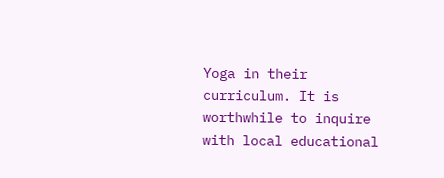Yoga in their curriculum. It is worthwhile to inquire with local educational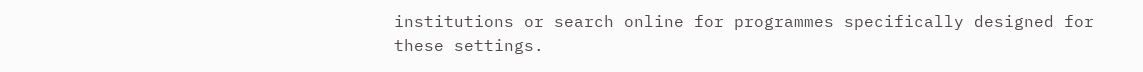institutions or search online for programmes specifically designed for these settings.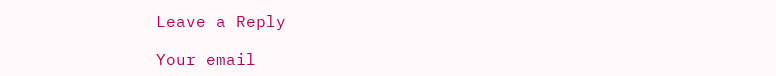Leave a Reply

Your email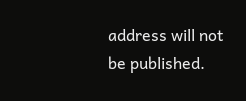address will not be published.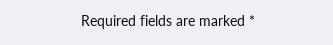Required fields are marked *